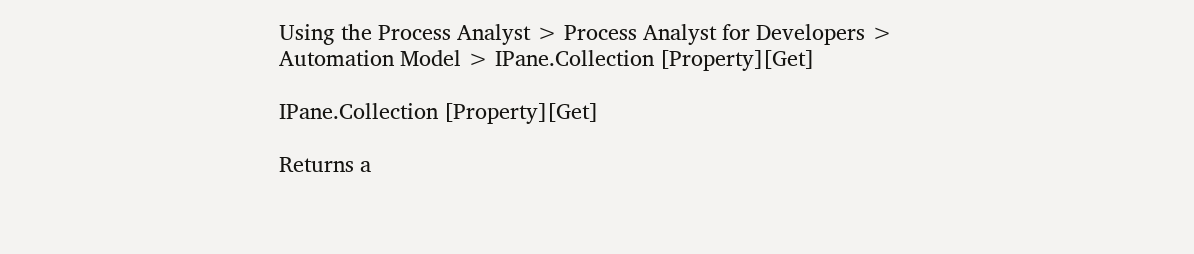Using the Process Analyst > Process Analyst for Developers > Automation Model > IPane.Collection [Property][Get]

IPane.Collection [Property][Get]

Returns a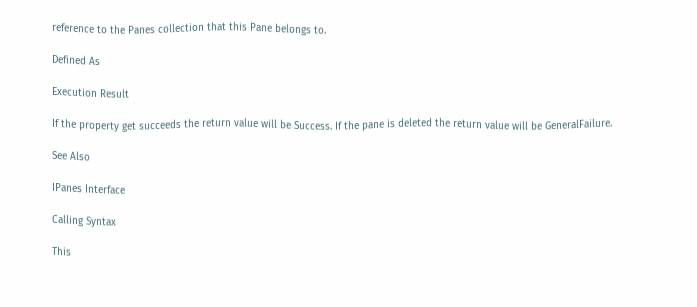reference to the Panes collection that this Pane belongs to.

Defined As

Execution Result

If the property get succeeds the return value will be Success. If the pane is deleted the return value will be GeneralFailure.

See Also

IPanes Interface

Calling Syntax

This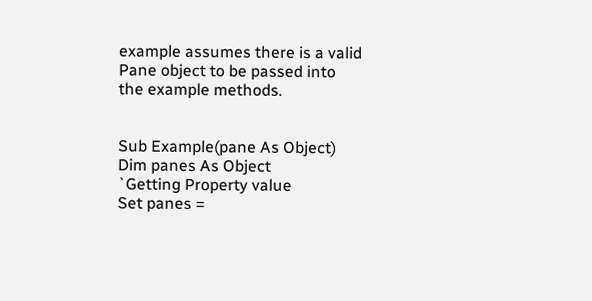example assumes there is a valid Pane object to be passed into the example methods.


Sub Example(pane As Object)
Dim panes As Object
`Getting Property value
Set panes =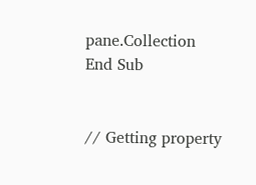pane.Collection
End Sub


// Getting property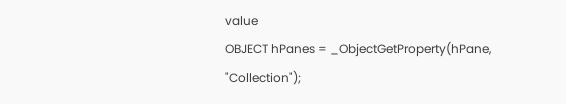value
OBJECT hPanes = _ObjectGetProperty(hPane, "Collection");